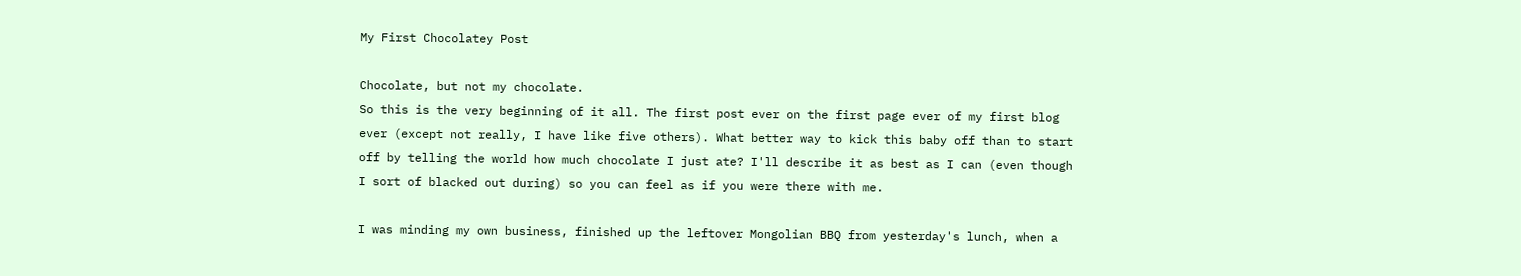My First Chocolatey Post

Chocolate, but not my chocolate.
So this is the very beginning of it all. The first post ever on the first page ever of my first blog ever (except not really, I have like five others). What better way to kick this baby off than to start off by telling the world how much chocolate I just ate? I'll describe it as best as I can (even though I sort of blacked out during) so you can feel as if you were there with me.

I was minding my own business, finished up the leftover Mongolian BBQ from yesterday's lunch, when a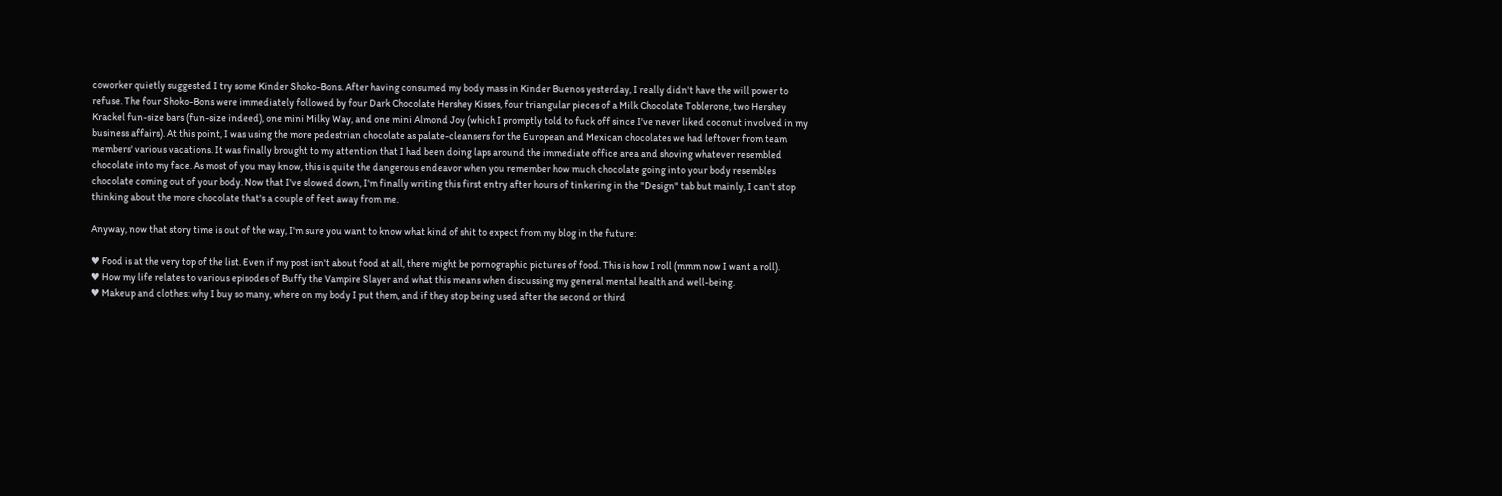coworker quietly suggested I try some Kinder Shoko-Bons. After having consumed my body mass in Kinder Buenos yesterday, I really didn't have the will power to refuse. The four Shoko-Bons were immediately followed by four Dark Chocolate Hershey Kisses, four triangular pieces of a Milk Chocolate Toblerone, two Hershey Krackel fun-size bars (fun-size indeed), one mini Milky Way, and one mini Almond Joy (which I promptly told to fuck off since I've never liked coconut involved in my business affairs). At this point, I was using the more pedestrian chocolate as palate-cleansers for the European and Mexican chocolates we had leftover from team members' various vacations. It was finally brought to my attention that I had been doing laps around the immediate office area and shoving whatever resembled chocolate into my face. As most of you may know, this is quite the dangerous endeavor when you remember how much chocolate going into your body resembles chocolate coming out of your body. Now that I've slowed down, I'm finally writing this first entry after hours of tinkering in the "Design" tab but mainly, I can't stop thinking about the more chocolate that's a couple of feet away from me.

Anyway, now that story time is out of the way, I'm sure you want to know what kind of shit to expect from my blog in the future:

♥ Food is at the very top of the list. Even if my post isn't about food at all, there might be pornographic pictures of food. This is how I roll (mmm now I want a roll).
♥ How my life relates to various episodes of Buffy the Vampire Slayer and what this means when discussing my general mental health and well-being.
♥ Makeup and clothes: why I buy so many, where on my body I put them, and if they stop being used after the second or third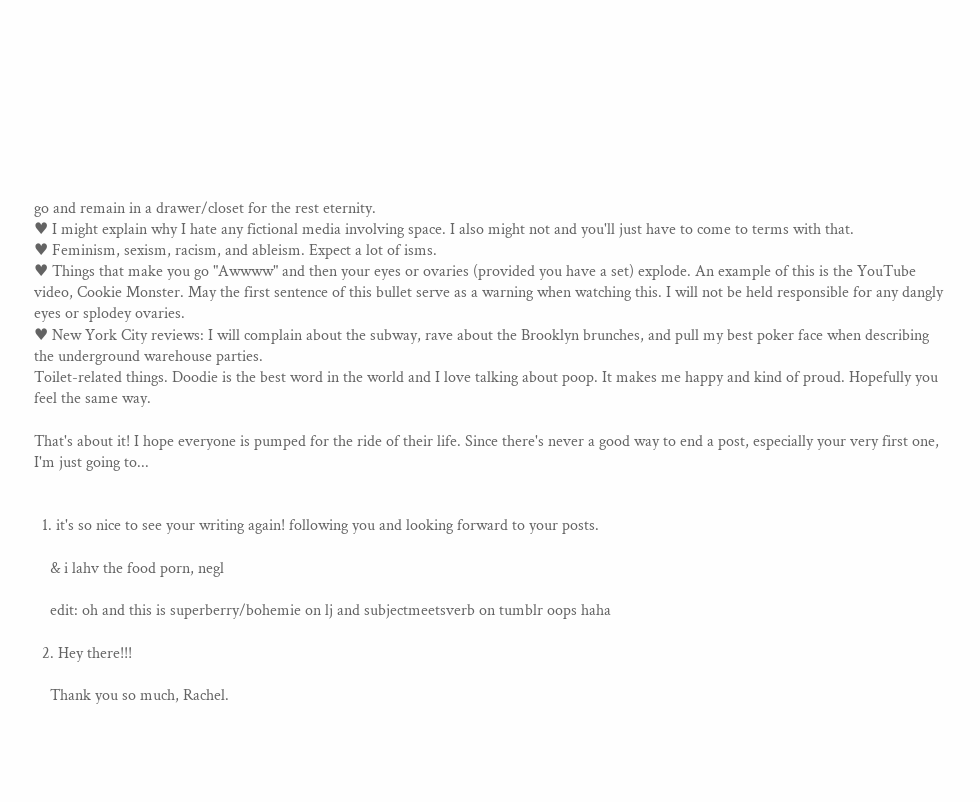go and remain in a drawer/closet for the rest eternity.
♥ I might explain why I hate any fictional media involving space. I also might not and you'll just have to come to terms with that.
♥ Feminism, sexism, racism, and ableism. Expect a lot of isms.
♥ Things that make you go "Awwww" and then your eyes or ovaries (provided you have a set) explode. An example of this is the YouTube video, Cookie Monster. May the first sentence of this bullet serve as a warning when watching this. I will not be held responsible for any dangly eyes or splodey ovaries.
♥ New York City reviews: I will complain about the subway, rave about the Brooklyn brunches, and pull my best poker face when describing the underground warehouse parties.
Toilet-related things. Doodie is the best word in the world and I love talking about poop. It makes me happy and kind of proud. Hopefully you feel the same way.

That's about it! I hope everyone is pumped for the ride of their life. Since there's never a good way to end a post, especially your very first one, I'm just going to...


  1. it's so nice to see your writing again! following you and looking forward to your posts.

    & i lahv the food porn, negl

    edit: oh and this is superberry/bohemie on lj and subjectmeetsverb on tumblr oops haha

  2. Hey there!!!

    Thank you so much, Rachel.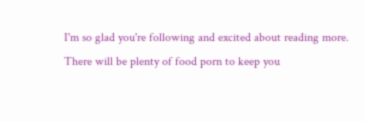I'm so glad you're following and excited about reading more. There will be plenty of food porn to keep you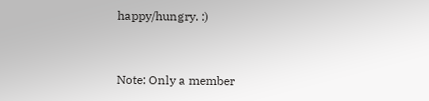happy/hungry. :)


Note: Only a member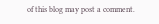of this blog may post a comment.